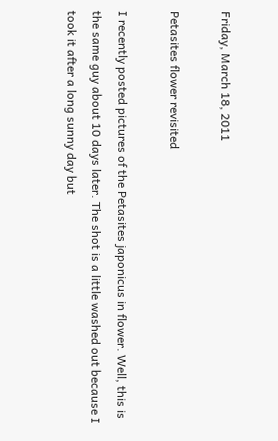Friday, March 18, 2011

Petasites flower revisited

I recently posted pictures of the Petasites japonicus in flower. Well, this is the same guy about 10 days later. The shot is a little washed out because I took it after a long sunny day but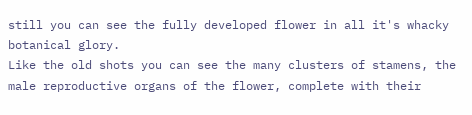still you can see the fully developed flower in all it's whacky botanical glory.
Like the old shots you can see the many clusters of stamens, the male reproductive organs of the flower, complete with their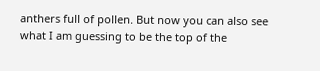anthers full of pollen. But now you can also see what I am guessing to be the top of the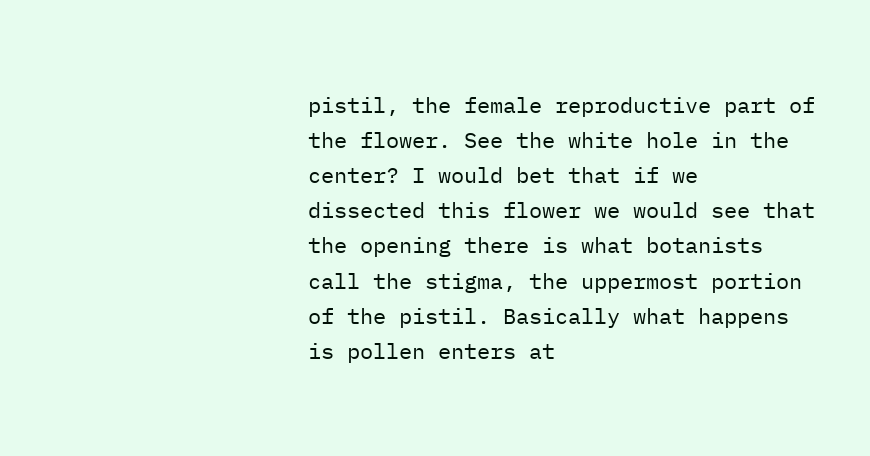pistil, the female reproductive part of the flower. See the white hole in the center? I would bet that if we dissected this flower we would see that the opening there is what botanists call the stigma, the uppermost portion of the pistil. Basically what happens is pollen enters at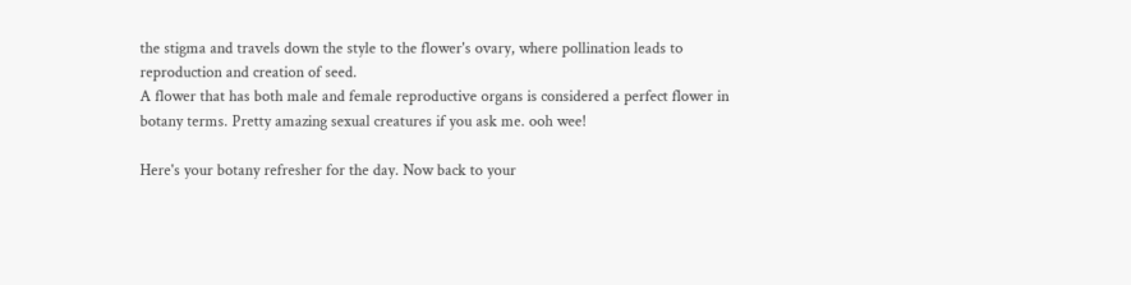the stigma and travels down the style to the flower's ovary, where pollination leads to reproduction and creation of seed.
A flower that has both male and female reproductive organs is considered a perfect flower in botany terms. Pretty amazing sexual creatures if you ask me. ooh wee!

Here's your botany refresher for the day. Now back to your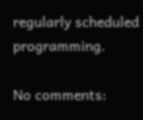regularly scheduled programming.

No comments: